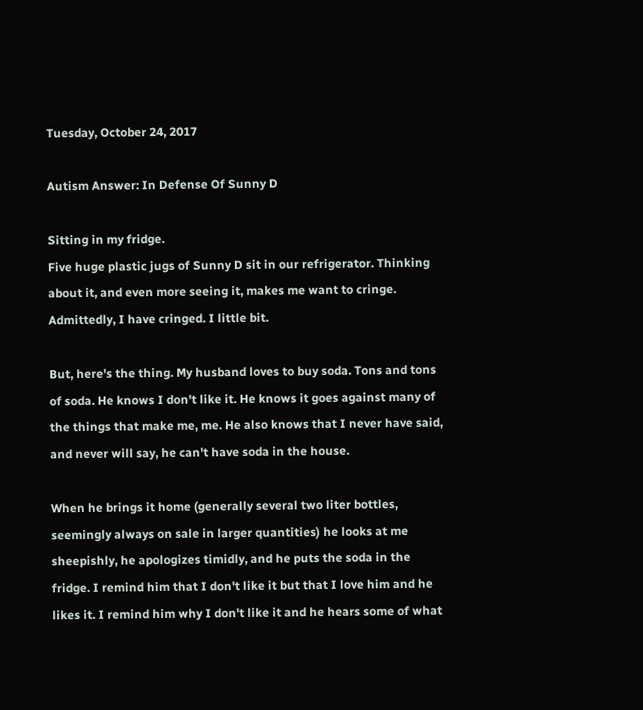Tuesday, October 24, 2017

Autism Answer: In Defense Of Sunny D

Sitting in my fridge.
Five huge plastic jugs of Sunny D sit in our refrigerator. Thinking about it, and even more seeing it, makes me want to cringe. Admittedly, I have cringed. I little bit.

But, here's the thing. My husband loves to buy soda. Tons and tons of soda. He knows I don't like it. He knows it goes against many of the things that make me, me. He also knows that I never have said, and never will say, he can't have soda in the house.

When he brings it home (generally several two liter bottles, seemingly always on sale in larger quantities) he looks at me sheepishly, he apologizes timidly, and he puts the soda in the fridge. I remind him that I don't like it but that I love him and he likes it. I remind him why I don't like it and he hears some of what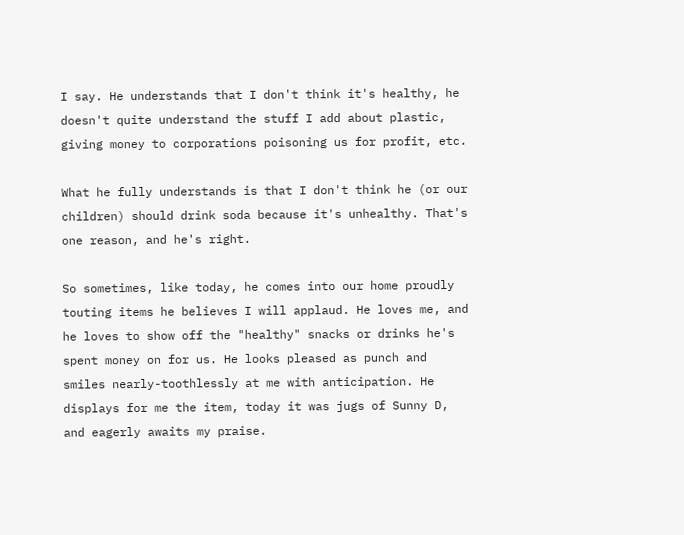I say. He understands that I don't think it's healthy, he doesn't quite understand the stuff I add about plastic, giving money to corporations poisoning us for profit, etc.

What he fully understands is that I don't think he (or our children) should drink soda because it's unhealthy. That's one reason, and he's right.

So sometimes, like today, he comes into our home proudly touting items he believes I will applaud. He loves me, and he loves to show off the "healthy" snacks or drinks he's spent money on for us. He looks pleased as punch and smiles nearly-toothlessly at me with anticipation. He displays for me the item, today it was jugs of Sunny D, and eagerly awaits my praise.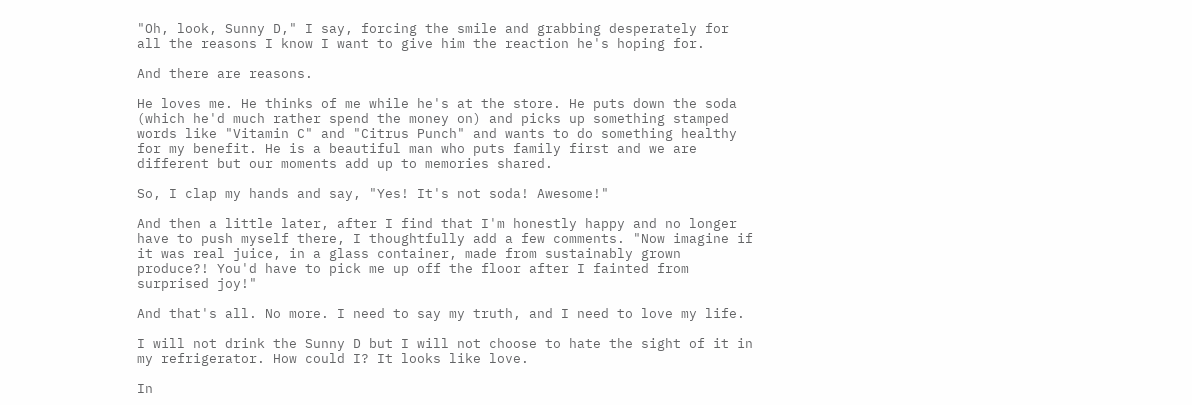"Oh, look, Sunny D," I say, forcing the smile and grabbing desperately for all the reasons I know I want to give him the reaction he's hoping for.

And there are reasons.

He loves me. He thinks of me while he's at the store. He puts down the soda (which he'd much rather spend the money on) and picks up something stamped words like "Vitamin C" and "Citrus Punch" and wants to do something healthy for my benefit. He is a beautiful man who puts family first and we are different but our moments add up to memories shared.

So, I clap my hands and say, "Yes! It's not soda! Awesome!"

And then a little later, after I find that I'm honestly happy and no longer have to push myself there, I thoughtfully add a few comments. "Now imagine if it was real juice, in a glass container, made from sustainably grown produce?! You'd have to pick me up off the floor after I fainted from surprised joy!"

And that's all. No more. I need to say my truth, and I need to love my life.

I will not drink the Sunny D but I will not choose to hate the sight of it in my refrigerator. How could I? It looks like love.

In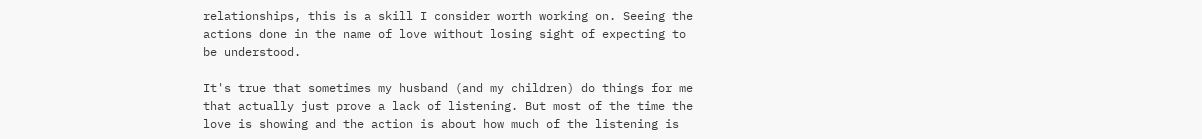relationships, this is a skill I consider worth working on. Seeing the actions done in the name of love without losing sight of expecting to be understood.

It's true that sometimes my husband (and my children) do things for me that actually just prove a lack of listening. But most of the time the love is showing and the action is about how much of the listening is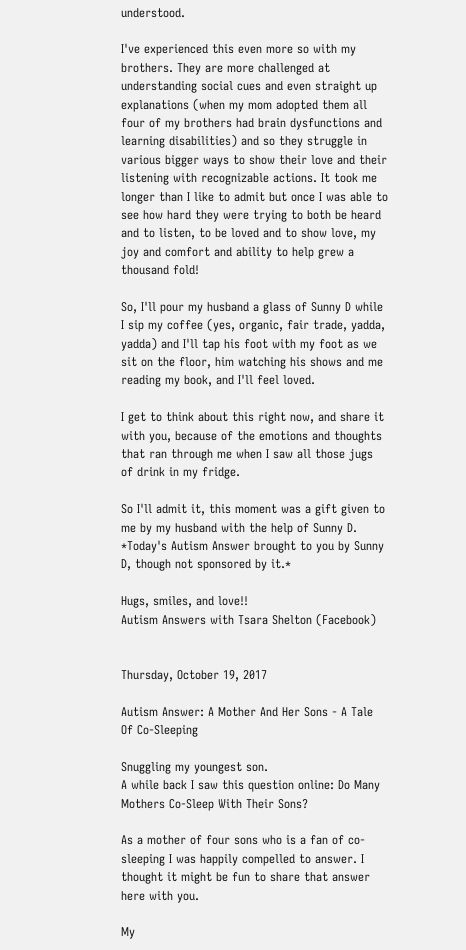understood.

I've experienced this even more so with my brothers. They are more challenged at understanding social cues and even straight up explanations (when my mom adopted them all four of my brothers had brain dysfunctions and learning disabilities) and so they struggle in various bigger ways to show their love and their listening with recognizable actions. It took me longer than I like to admit but once I was able to see how hard they were trying to both be heard and to listen, to be loved and to show love, my joy and comfort and ability to help grew a thousand fold!

So, I'll pour my husband a glass of Sunny D while I sip my coffee (yes, organic, fair trade, yadda, yadda) and I'll tap his foot with my foot as we sit on the floor, him watching his shows and me reading my book, and I'll feel loved.

I get to think about this right now, and share it with you, because of the emotions and thoughts that ran through me when I saw all those jugs of drink in my fridge.

So I'll admit it, this moment was a gift given to me by my husband with the help of Sunny D.
*Today's Autism Answer brought to you by Sunny D, though not sponsored by it.*

Hugs, smiles, and love!!
Autism Answers with Tsara Shelton (Facebook)


Thursday, October 19, 2017

Autism Answer: A Mother And Her Sons - A Tale Of Co-Sleeping

Snuggling my youngest son.
A while back I saw this question online: Do Many Mothers Co-Sleep With Their Sons?

As a mother of four sons who is a fan of co-sleeping I was happily compelled to answer. I thought it might be fun to share that answer here with you.

My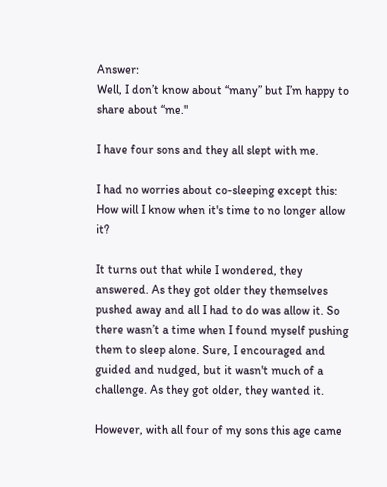Answer:
Well, I don’t know about “many” but I’m happy to share about “me."

I have four sons and they all slept with me.

I had no worries about co-sleeping except this: How will I know when it's time to no longer allow it?

It turns out that while I wondered, they answered. As they got older they themselves pushed away and all I had to do was allow it. So there wasn’t a time when I found myself pushing them to sleep alone. Sure, I encouraged and guided and nudged, but it wasn't much of a challenge. As they got older, they wanted it.

However, with all four of my sons this age came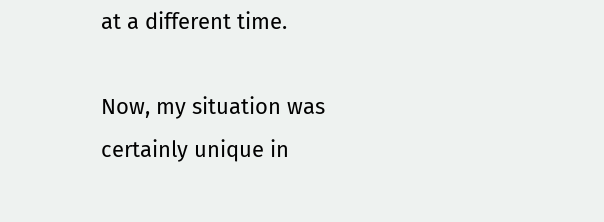at a different time.

Now, my situation was certainly unique in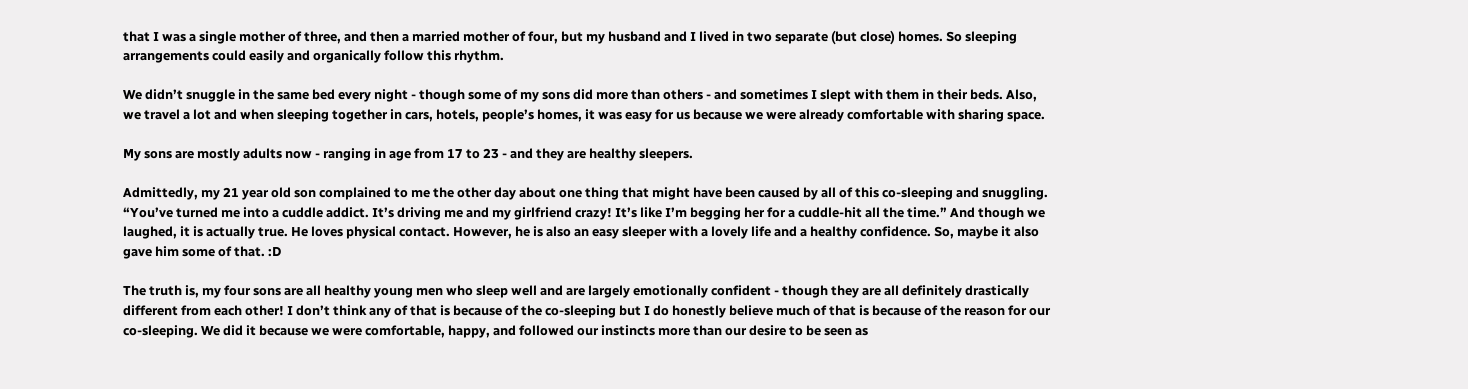that I was a single mother of three, and then a married mother of four, but my husband and I lived in two separate (but close) homes. So sleeping arrangements could easily and organically follow this rhythm.

We didn’t snuggle in the same bed every night - though some of my sons did more than others - and sometimes I slept with them in their beds. Also, we travel a lot and when sleeping together in cars, hotels, people’s homes, it was easy for us because we were already comfortable with sharing space.

My sons are mostly adults now - ranging in age from 17 to 23 - and they are healthy sleepers.

Admittedly, my 21 year old son complained to me the other day about one thing that might have been caused by all of this co-sleeping and snuggling. “You’ve turned me into a cuddle addict. It’s driving me and my girlfriend crazy! It’s like I’m begging her for a cuddle-hit all the time.” And though we laughed, it is actually true. He loves physical contact. However, he is also an easy sleeper with a lovely life and a healthy confidence. So, maybe it also gave him some of that. :D

The truth is, my four sons are all healthy young men who sleep well and are largely emotionally confident - though they are all definitely drastically different from each other! I don’t think any of that is because of the co-sleeping but I do honestly believe much of that is because of the reason for our co-sleeping. We did it because we were comfortable, happy, and followed our instincts more than our desire to be seen as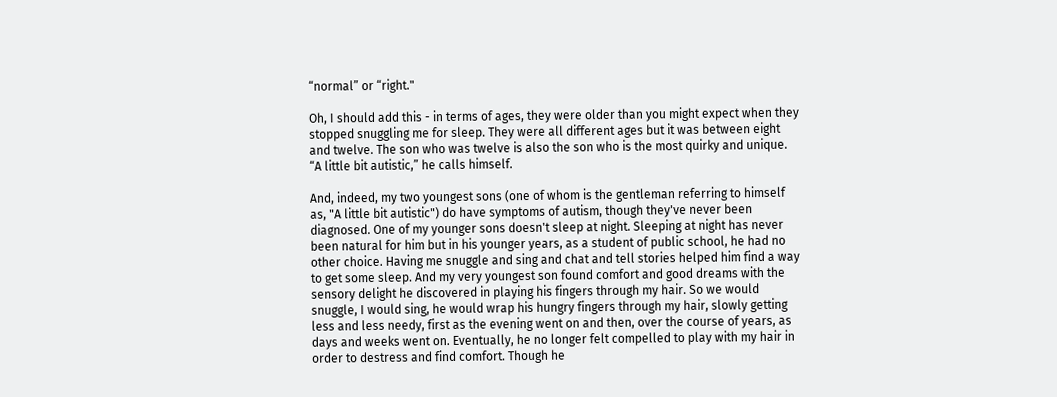“normal” or “right."

Oh, I should add this - in terms of ages, they were older than you might expect when they stopped snuggling me for sleep. They were all different ages but it was between eight and twelve. The son who was twelve is also the son who is the most quirky and unique. “A little bit autistic,” he calls himself.

And, indeed, my two youngest sons (one of whom is the gentleman referring to himself as, "A little bit autistic") do have symptoms of autism, though they've never been diagnosed. One of my younger sons doesn't sleep at night. Sleeping at night has never been natural for him but in his younger years, as a student of public school, he had no other choice. Having me snuggle and sing and chat and tell stories helped him find a way to get some sleep. And my very youngest son found comfort and good dreams with the sensory delight he discovered in playing his fingers through my hair. So we would snuggle, I would sing, he would wrap his hungry fingers through my hair, slowly getting less and less needy, first as the evening went on and then, over the course of years, as days and weeks went on. Eventually, he no longer felt compelled to play with my hair in order to destress and find comfort. Though he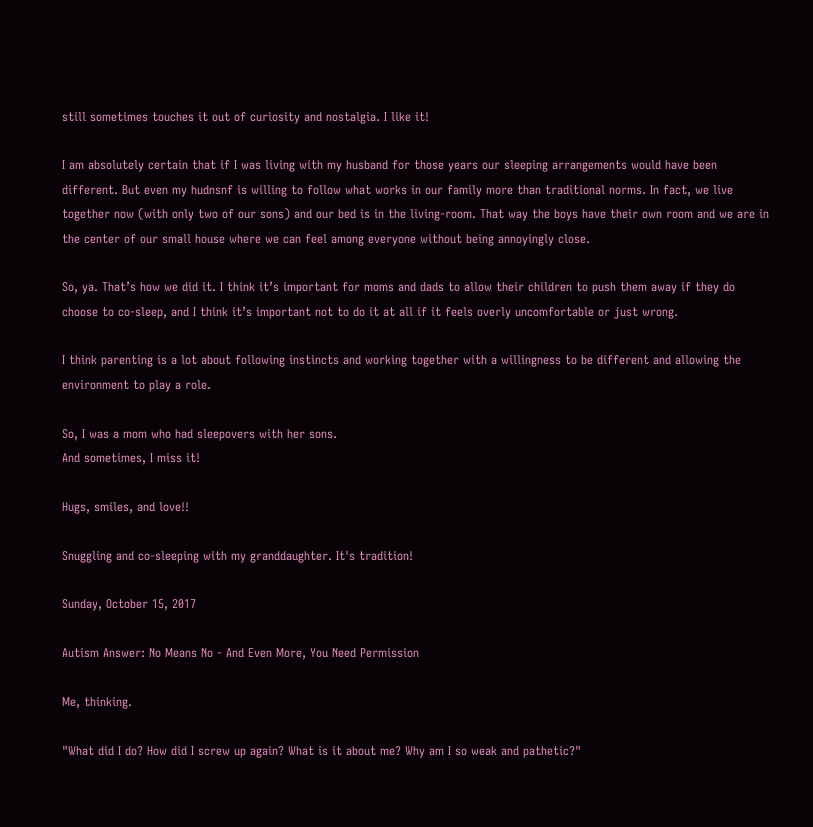still sometimes touches it out of curiosity and nostalgia. I like it!

I am absolutely certain that if I was living with my husband for those years our sleeping arrangements would have been different. But even my hudnsnf is willing to follow what works in our family more than traditional norms. In fact, we live together now (with only two of our sons) and our bed is in the living-room. That way the boys have their own room and we are in the center of our small house where we can feel among everyone without being annoyingly close.

So, ya. That’s how we did it. I think it’s important for moms and dads to allow their children to push them away if they do choose to co-sleep, and I think it’s important not to do it at all if it feels overly uncomfortable or just wrong.

I think parenting is a lot about following instincts and working together with a willingness to be different and allowing the environment to play a role.

So, I was a mom who had sleepovers with her sons.
And sometimes, I miss it!

Hugs, smiles, and love!!

Snuggling and co-sleeping with my granddaughter. It's tradition!

Sunday, October 15, 2017

Autism Answer: No Means No - And Even More, You Need Permission

Me, thinking.

"What did I do? How did I screw up again? What is it about me? Why am I so weak and pathetic?"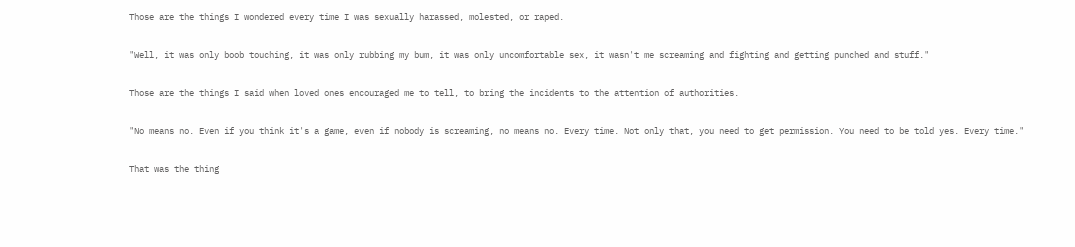Those are the things I wondered every time I was sexually harassed, molested, or raped.

"Well, it was only boob touching, it was only rubbing my bum, it was only uncomfortable sex, it wasn't me screaming and fighting and getting punched and stuff."

Those are the things I said when loved ones encouraged me to tell, to bring the incidents to the attention of authorities.

"No means no. Even if you think it's a game, even if nobody is screaming, no means no. Every time. Not only that, you need to get permission. You need to be told yes. Every time."

That was the thing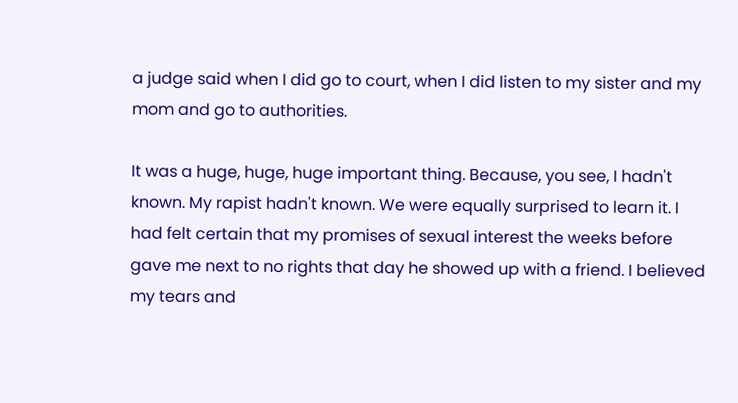a judge said when I did go to court, when I did listen to my sister and my mom and go to authorities.

It was a huge, huge, huge important thing. Because, you see, I hadn't known. My rapist hadn't known. We were equally surprised to learn it. I had felt certain that my promises of sexual interest the weeks before gave me next to no rights that day he showed up with a friend. I believed my tears and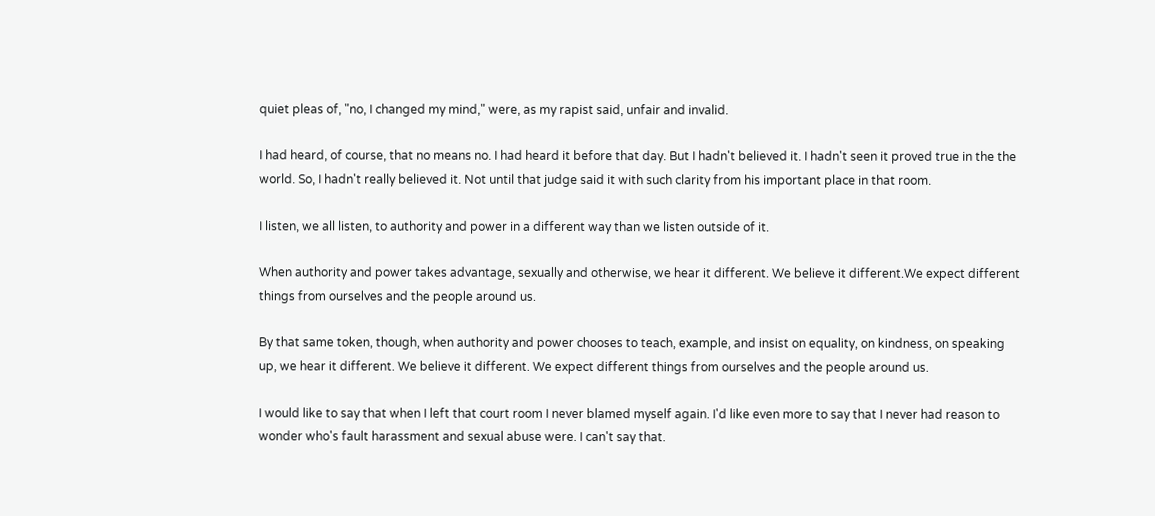quiet pleas of, "no, I changed my mind," were, as my rapist said, unfair and invalid.

I had heard, of course, that no means no. I had heard it before that day. But I hadn't believed it. I hadn't seen it proved true in the the world. So, I hadn't really believed it. Not until that judge said it with such clarity from his important place in that room.

I listen, we all listen, to authority and power in a different way than we listen outside of it.

When authority and power takes advantage, sexually and otherwise, we hear it different. We believe it different.We expect different things from ourselves and the people around us.

By that same token, though, when authority and power chooses to teach, example, and insist on equality, on kindness, on speaking up, we hear it different. We believe it different. We expect different things from ourselves and the people around us.

I would like to say that when I left that court room I never blamed myself again. I'd like even more to say that I never had reason to wonder who's fault harassment and sexual abuse were. I can't say that.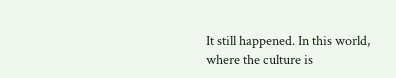It still happened. In this world, where the culture is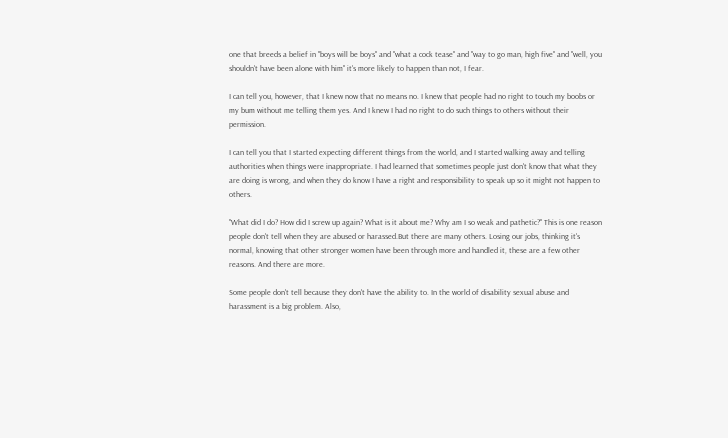one that breeds a belief in "boys will be boys" and "what a cock tease" and "way to go man, high five" and "well, you shouldn't have been alone with him" it's more likely to happen than not, I fear.

I can tell you, however, that I knew now that no means no. I knew that people had no right to touch my boobs or my bum without me telling them yes. And I knew I had no right to do such things to others without their permission.

I can tell you that I started expecting different things from the world, and I started walking away and telling authorities when things were inappropriate. I had learned that sometimes people just don't know that what they are doing is wrong, and when they do know I have a right and responsibility to speak up so it might not happen to others.

"What did I do? How did I screw up again? What is it about me? Why am I so weak and pathetic?" This is one reason people don't tell when they are abused or harassed.But there are many others. Losing our jobs, thinking it's normal, knowing that other stronger women have been through more and handled it, these are a few other reasons. And there are more.

Some people don't tell because they don't have the ability to. In the world of disability sexual abuse and harassment is a big problem. Also,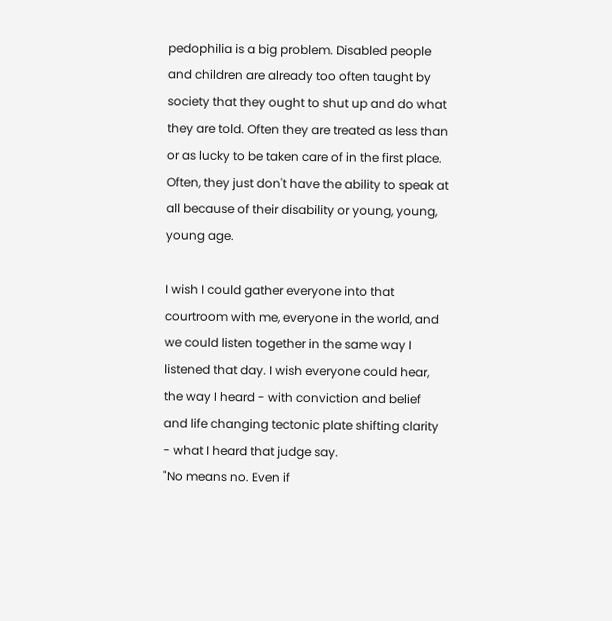pedophilia is a big problem. Disabled people and children are already too often taught by society that they ought to shut up and do what they are told. Often they are treated as less than or as lucky to be taken care of in the first place. Often, they just don't have the ability to speak at all because of their disability or young, young, young age.

I wish I could gather everyone into that courtroom with me, everyone in the world, and we could listen together in the same way I listened that day. I wish everyone could hear, the way I heard - with conviction and belief and life changing tectonic plate shifting clarity - what I heard that judge say.
"No means no. Even if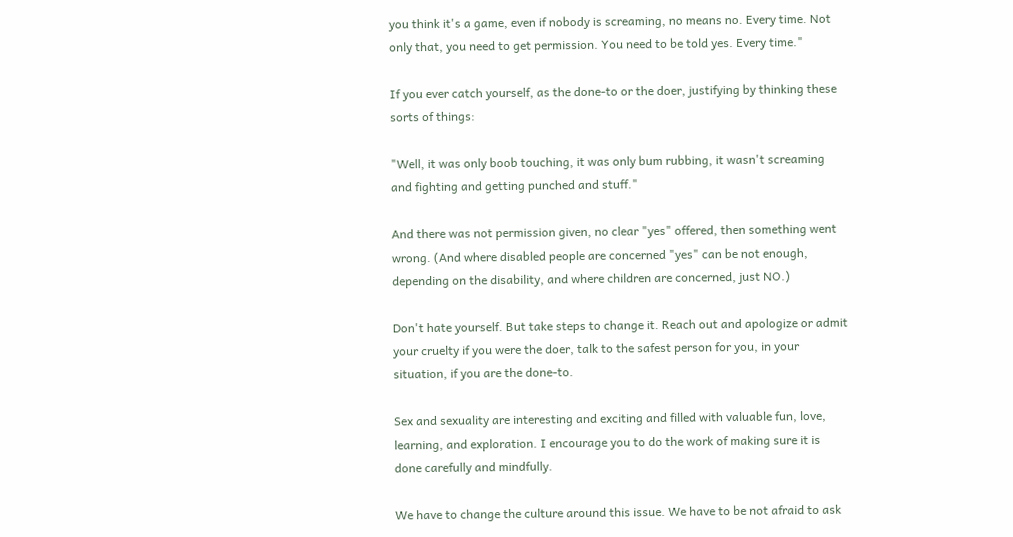you think it's a game, even if nobody is screaming, no means no. Every time. Not only that, you need to get permission. You need to be told yes. Every time."

If you ever catch yourself, as the done-to or the doer, justifying by thinking these sorts of things:

"Well, it was only boob touching, it was only bum rubbing, it wasn't screaming and fighting and getting punched and stuff."

And there was not permission given, no clear "yes" offered, then something went wrong. (And where disabled people are concerned "yes" can be not enough, depending on the disability, and where children are concerned, just NO.)

Don't hate yourself. But take steps to change it. Reach out and apologize or admit your cruelty if you were the doer, talk to the safest person for you, in your situation, if you are the done-to.

Sex and sexuality are interesting and exciting and filled with valuable fun, love, learning, and exploration. I encourage you to do the work of making sure it is done carefully and mindfully.

We have to change the culture around this issue. We have to be not afraid to ask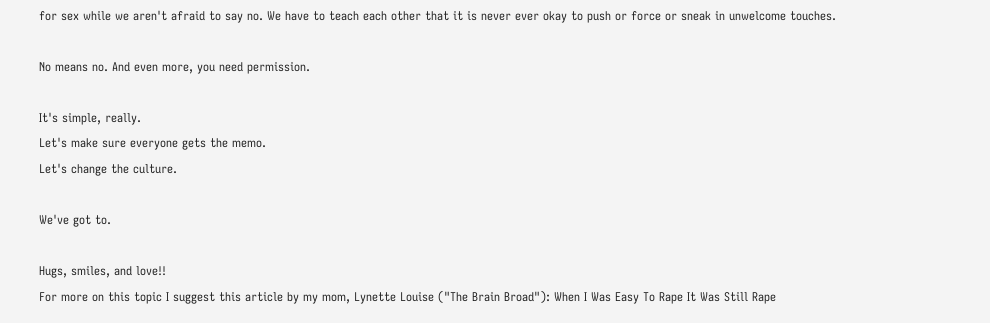for sex while we aren't afraid to say no. We have to teach each other that it is never ever okay to push or force or sneak in unwelcome touches.

No means no. And even more, you need permission.

It's simple, really.
Let's make sure everyone gets the memo.
Let's change the culture.

We've got to.

Hugs, smiles, and love!!
For more on this topic I suggest this article by my mom, Lynette Louise ("The Brain Broad"): When I Was Easy To Rape It Was Still Rape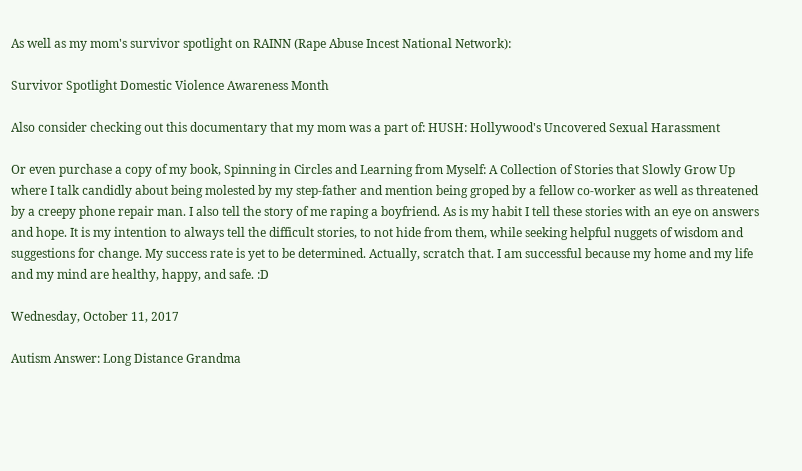As well as my mom's survivor spotlight on RAINN (Rape Abuse Incest National Network):

Survivor Spotlight Domestic Violence Awareness Month

Also consider checking out this documentary that my mom was a part of: HUSH: Hollywood's Uncovered Sexual Harassment

Or even purchase a copy of my book, Spinning in Circles and Learning from Myself: A Collection of Stories that Slowly Grow Up where I talk candidly about being molested by my step-father and mention being groped by a fellow co-worker as well as threatened by a creepy phone repair man. I also tell the story of me raping a boyfriend. As is my habit I tell these stories with an eye on answers and hope. It is my intention to always tell the difficult stories, to not hide from them, while seeking helpful nuggets of wisdom and suggestions for change. My success rate is yet to be determined. Actually, scratch that. I am successful because my home and my life and my mind are healthy, happy, and safe. :D

Wednesday, October 11, 2017

Autism Answer: Long Distance Grandma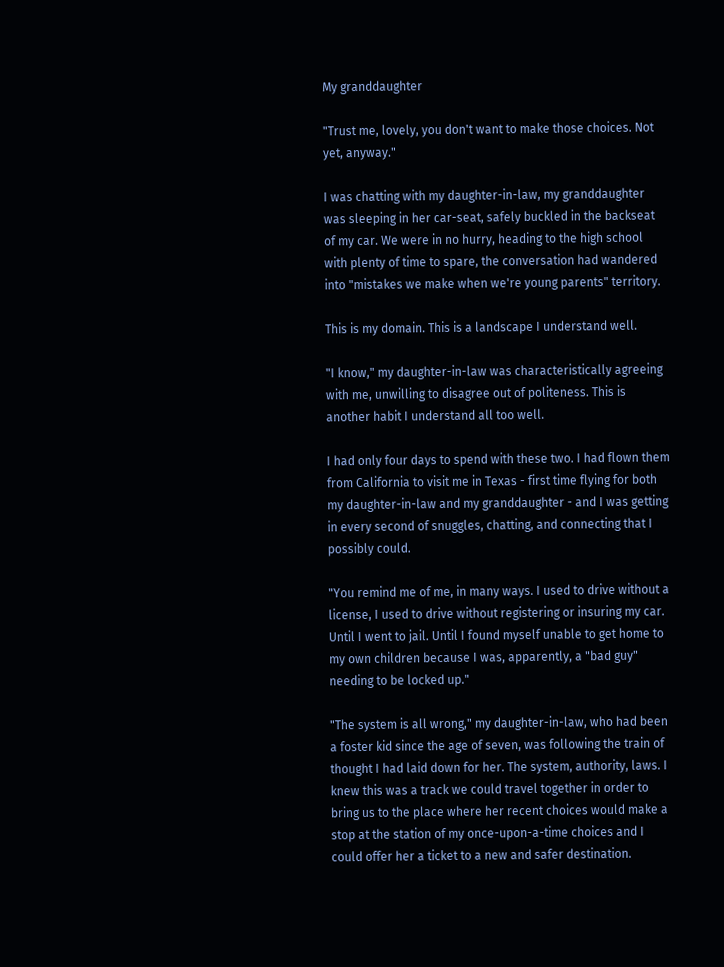My granddaughter

"Trust me, lovely, you don't want to make those choices. Not yet, anyway."

I was chatting with my daughter-in-law, my granddaughter was sleeping in her car-seat, safely buckled in the backseat of my car. We were in no hurry, heading to the high school with plenty of time to spare, the conversation had wandered into "mistakes we make when we're young parents" territory.

This is my domain. This is a landscape I understand well.

"I know," my daughter-in-law was characteristically agreeing with me, unwilling to disagree out of politeness. This is another habit I understand all too well.

I had only four days to spend with these two. I had flown them from California to visit me in Texas - first time flying for both my daughter-in-law and my granddaughter - and I was getting in every second of snuggles, chatting, and connecting that I possibly could.

"You remind me of me, in many ways. I used to drive without a license, I used to drive without registering or insuring my car. Until I went to jail. Until I found myself unable to get home to my own children because I was, apparently, a "bad guy" needing to be locked up."

"The system is all wrong," my daughter-in-law, who had been a foster kid since the age of seven, was following the train of thought I had laid down for her. The system, authority, laws. I knew this was a track we could travel together in order to bring us to the place where her recent choices would make a stop at the station of my once-upon-a-time choices and I could offer her a ticket to a new and safer destination.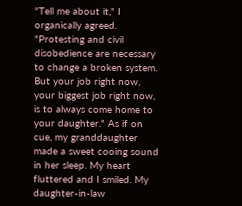"Tell me about it," I organically agreed. "Protesting and civil disobedience are necessary to change a broken system. But your job right now, your biggest job right now, is to always come home to your daughter." As if on cue, my granddaughter made a sweet cooing sound in her sleep. My heart fluttered and I smiled. My daughter-in-law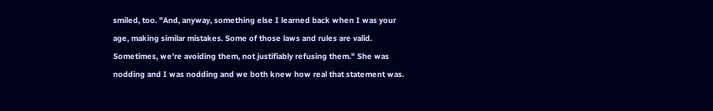smiled, too. "And, anyway, something else I learned back when I was your age, making similar mistakes. Some of those laws and rules are valid. Sometimes, we're avoiding them, not justifiably refusing them." She was nodding and I was nodding and we both knew how real that statement was.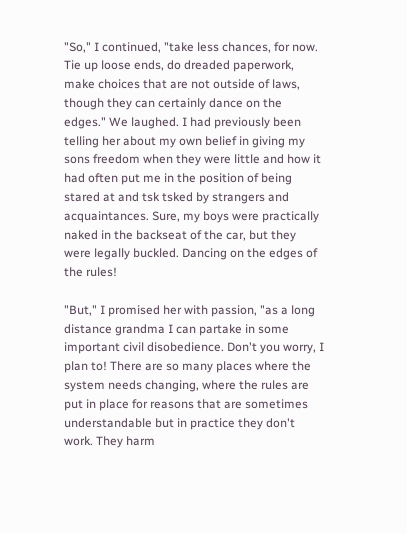"So," I continued, "take less chances, for now. Tie up loose ends, do dreaded paperwork, make choices that are not outside of laws, though they can certainly dance on the edges." We laughed. I had previously been telling her about my own belief in giving my sons freedom when they were little and how it had often put me in the position of being stared at and tsk tsked by strangers and acquaintances. Sure, my boys were practically naked in the backseat of the car, but they were legally buckled. Dancing on the edges of the rules!

"But," I promised her with passion, "as a long distance grandma I can partake in some important civil disobedience. Don't you worry, I plan to! There are so many places where the system needs changing, where the rules are put in place for reasons that are sometimes understandable but in practice they don't work. They harm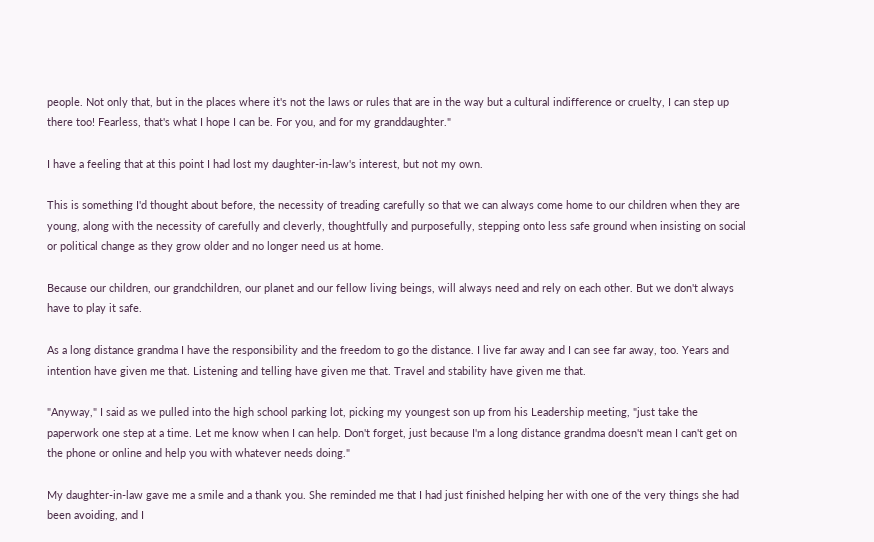people. Not only that, but in the places where it's not the laws or rules that are in the way but a cultural indifference or cruelty, I can step up there too! Fearless, that's what I hope I can be. For you, and for my granddaughter."

I have a feeling that at this point I had lost my daughter-in-law's interest, but not my own.

This is something I'd thought about before, the necessity of treading carefully so that we can always come home to our children when they are young, along with the necessity of carefully and cleverly, thoughtfully and purposefully, stepping onto less safe ground when insisting on social or political change as they grow older and no longer need us at home.

Because our children, our grandchildren, our planet and our fellow living beings, will always need and rely on each other. But we don't always have to play it safe.

As a long distance grandma I have the responsibility and the freedom to go the distance. I live far away and I can see far away, too. Years and intention have given me that. Listening and telling have given me that. Travel and stability have given me that.

"Anyway," I said as we pulled into the high school parking lot, picking my youngest son up from his Leadership meeting, "just take the paperwork one step at a time. Let me know when I can help. Don't forget, just because I'm a long distance grandma doesn't mean I can't get on the phone or online and help you with whatever needs doing."

My daughter-in-law gave me a smile and a thank you. She reminded me that I had just finished helping her with one of the very things she had been avoiding, and I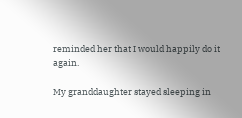reminded her that I would happily do it again.

My granddaughter stayed sleeping in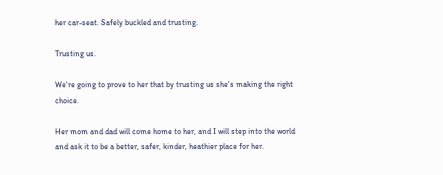her car-seat. Safely buckled and trusting.

Trusting us.

We're going to prove to her that by trusting us she's making the right choice.

Her mom and dad will come home to her, and I will step into the world and ask it to be a better, safer, kinder, heathier place for her.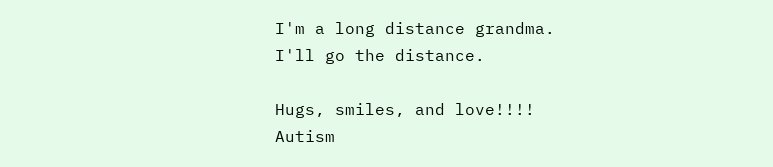I'm a long distance grandma.
I'll go the distance.

Hugs, smiles, and love!!!!
Autism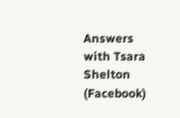Answers with Tsara Shelton (Facebook)